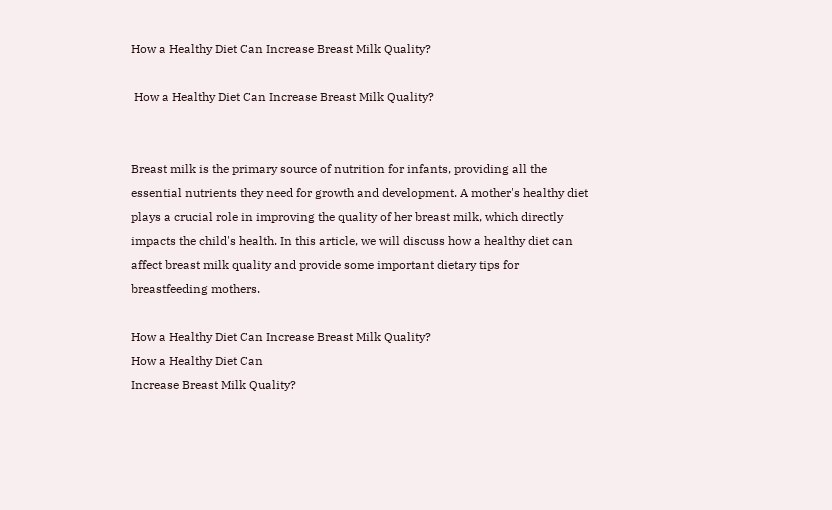How a Healthy Diet Can Increase Breast Milk Quality?

 How a Healthy Diet Can Increase Breast Milk Quality?


Breast milk is the primary source of nutrition for infants, providing all the essential nutrients they need for growth and development. A mother's healthy diet plays a crucial role in improving the quality of her breast milk, which directly impacts the child's health. In this article, we will discuss how a healthy diet can affect breast milk quality and provide some important dietary tips for breastfeeding mothers.

How a Healthy Diet Can Increase Breast Milk Quality?
How a Healthy Diet Can
Increase Breast Milk Quality?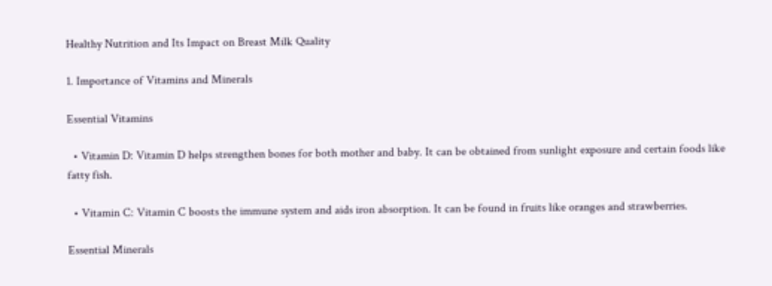Healthy Nutrition and Its Impact on Breast Milk Quality

1. Importance of Vitamins and Minerals

Essential Vitamins

  • Vitamin D: Vitamin D helps strengthen bones for both mother and baby. It can be obtained from sunlight exposure and certain foods like fatty fish.

  • Vitamin C: Vitamin C boosts the immune system and aids iron absorption. It can be found in fruits like oranges and strawberries.

Essential Minerals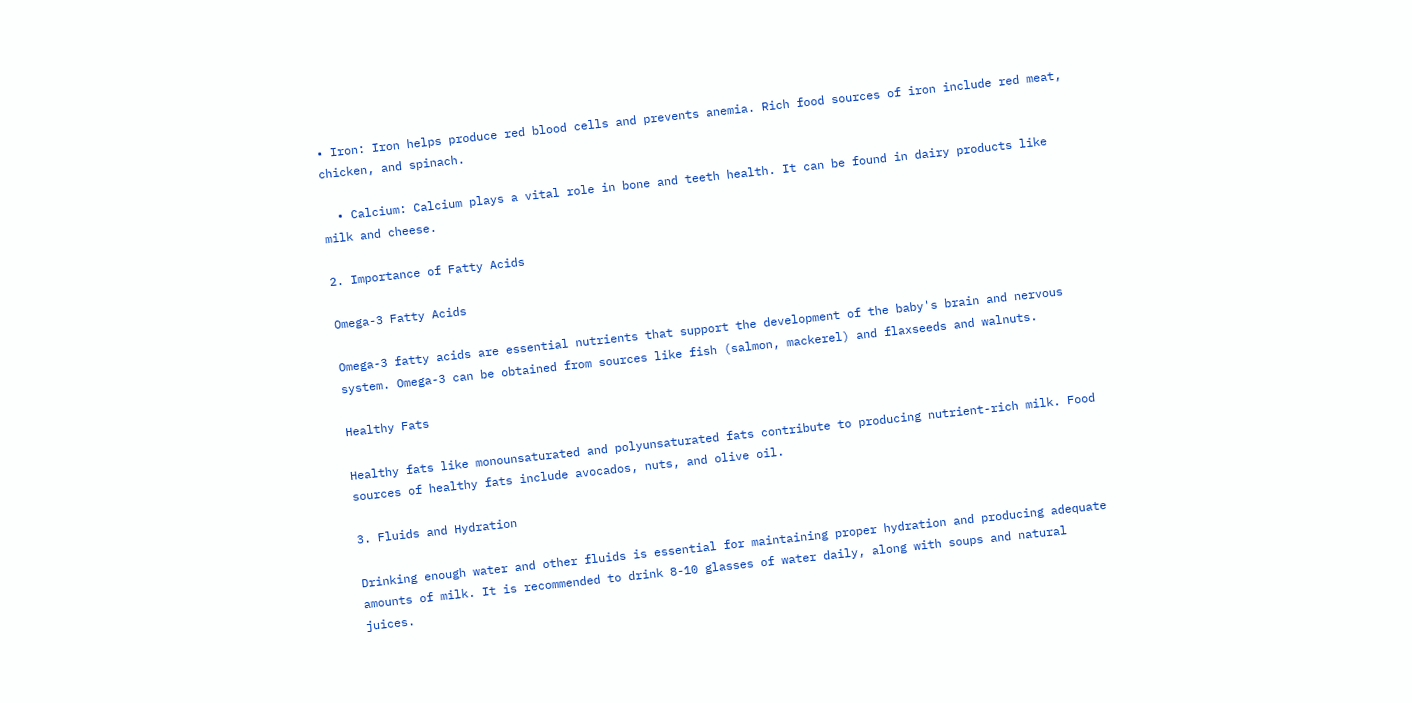• Iron: Iron helps produce red blood cells and prevents anemia. Rich food sources of iron include red meat, chicken, and spinach.

  • Calcium: Calcium plays a vital role in bone and teeth health. It can be found in dairy products like milk and cheese.

2. Importance of Fatty Acids

Omega-3 Fatty Acids

Omega-3 fatty acids are essential nutrients that support the development of the baby's brain and nervous system. Omega-3 can be obtained from sources like fish (salmon, mackerel) and flaxseeds and walnuts.

Healthy Fats

Healthy fats like monounsaturated and polyunsaturated fats contribute to producing nutrient-rich milk. Food sources of healthy fats include avocados, nuts, and olive oil.

3. Fluids and Hydration

Drinking enough water and other fluids is essential for maintaining proper hydration and producing adequate amounts of milk. It is recommended to drink 8-10 glasses of water daily, along with soups and natural juices.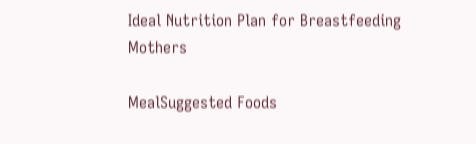Ideal Nutrition Plan for Breastfeeding Mothers

MealSuggested Foods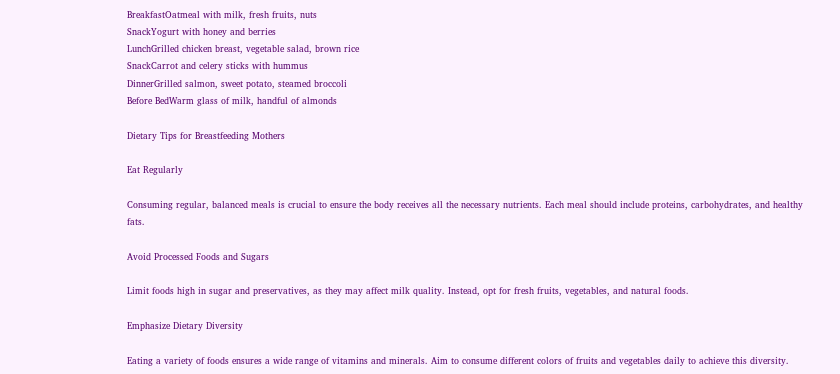BreakfastOatmeal with milk, fresh fruits, nuts
SnackYogurt with honey and berries
LunchGrilled chicken breast, vegetable salad, brown rice
SnackCarrot and celery sticks with hummus
DinnerGrilled salmon, sweet potato, steamed broccoli
Before BedWarm glass of milk, handful of almonds

Dietary Tips for Breastfeeding Mothers

Eat Regularly

Consuming regular, balanced meals is crucial to ensure the body receives all the necessary nutrients. Each meal should include proteins, carbohydrates, and healthy fats.

Avoid Processed Foods and Sugars

Limit foods high in sugar and preservatives, as they may affect milk quality. Instead, opt for fresh fruits, vegetables, and natural foods.

Emphasize Dietary Diversity

Eating a variety of foods ensures a wide range of vitamins and minerals. Aim to consume different colors of fruits and vegetables daily to achieve this diversity.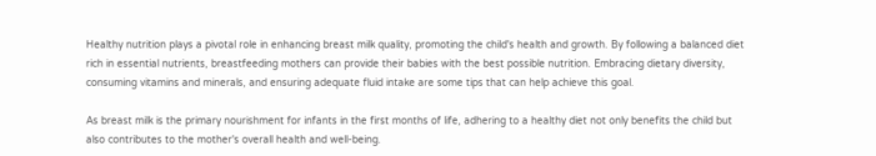Healthy nutrition plays a pivotal role in enhancing breast milk quality, promoting the child's health and growth. By following a balanced diet rich in essential nutrients, breastfeeding mothers can provide their babies with the best possible nutrition. Embracing dietary diversity, consuming vitamins and minerals, and ensuring adequate fluid intake are some tips that can help achieve this goal.

As breast milk is the primary nourishment for infants in the first months of life, adhering to a healthy diet not only benefits the child but also contributes to the mother's overall health and well-being.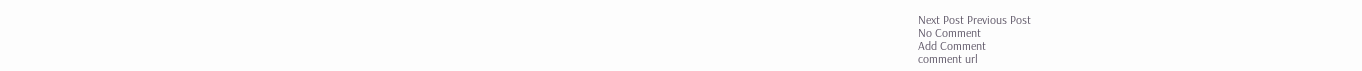Next Post Previous Post
No Comment
Add Comment
comment url